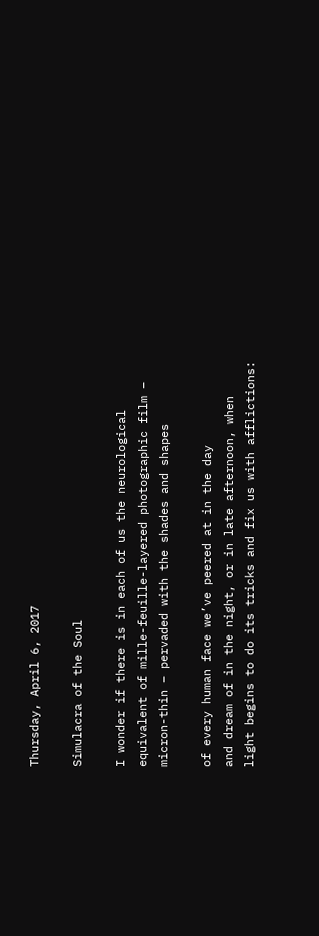Thursday, April 6, 2017

Simulacra of the Soul

I wonder if there is in each of us the neurological
equivalent of mille-feuille-layered photographic film –
micron-thin – pervaded with the shades and shapes

of every human face we’ve peered at in the day
and dream of in the night, or in late afternoon, when
light begins to do its tricks and fix us with afflictions: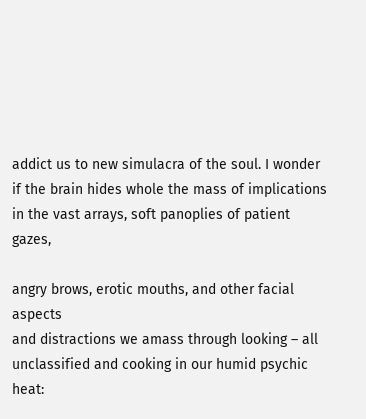addict us to new simulacra of the soul. I wonder
if the brain hides whole the mass of implications
in the vast arrays, soft panoplies of patient gazes,

angry brows, erotic mouths, and other facial aspects
and distractions we amass through looking – all
unclassified and cooking in our humid psychic heat: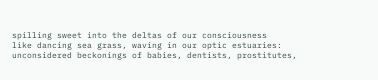spilling sweet into the deltas of our consciousness
like dancing sea grass, waving in our optic estuaries:
unconsidered beckonings of babies, dentists, prostitutes,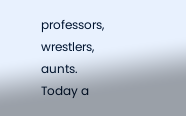professors, wrestlers, aunts. Today a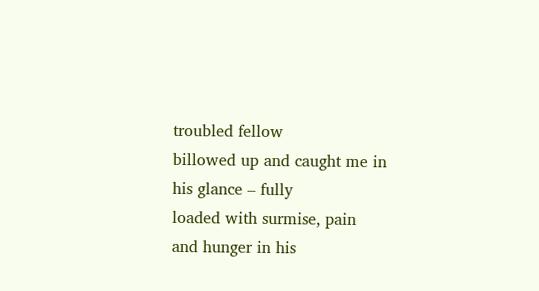troubled fellow
billowed up and caught me in his glance – fully
loaded with surmise, pain and hunger in his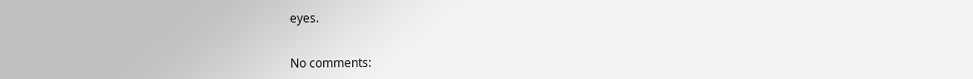eyes.


No comments: